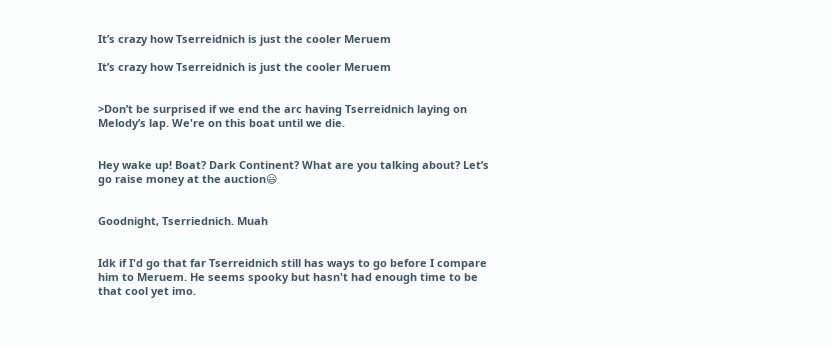It’s crazy how Tserreidnich is just the cooler Meruem

It’s crazy how Tserreidnich is just the cooler Meruem


>Don’t be surprised if we end the arc having Tserreidnich laying on Melody’s lap. We're on this boat until we die.


Hey wake up! Boat? Dark Continent? What are you talking about? Let’s go raise money at the auction😃


Goodnight, Tserriednich. Muah


Idk if I'd go that far Tserreidnich still has ways to go before I compare him to Meruem. He seems spooky but hasn't had enough time to be that cool yet imo.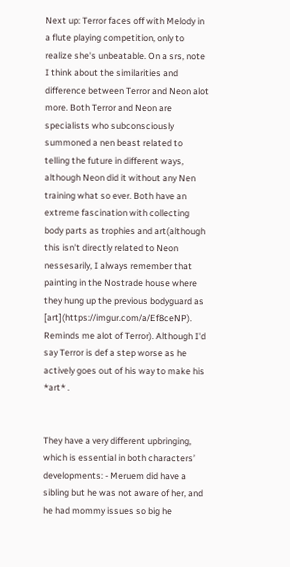Next up: Terror faces off with Melody in a flute playing competition, only to realize she's unbeatable. On a srs, note I think about the similarities and difference between Terror and Neon alot more. Both Terror and Neon are specialists who subconsciously summoned a nen beast related to telling the future in different ways, although Neon did it without any Nen training what so ever. Both have an extreme fascination with collecting body parts as trophies and art(although this isn't directly related to Neon nessesarily, I always remember that painting in the Nostrade house where they hung up the previous bodyguard as [art](https://imgur.com/a/Ef8ceNP). Reminds me alot of Terror). Although I'd say Terror is def a step worse as he actively goes out of his way to make his *art* .


They have a very different upbringing, which is essential in both characters’ developments: - Meruem did have a sibling but he was not aware of her, and he had mommy issues so big he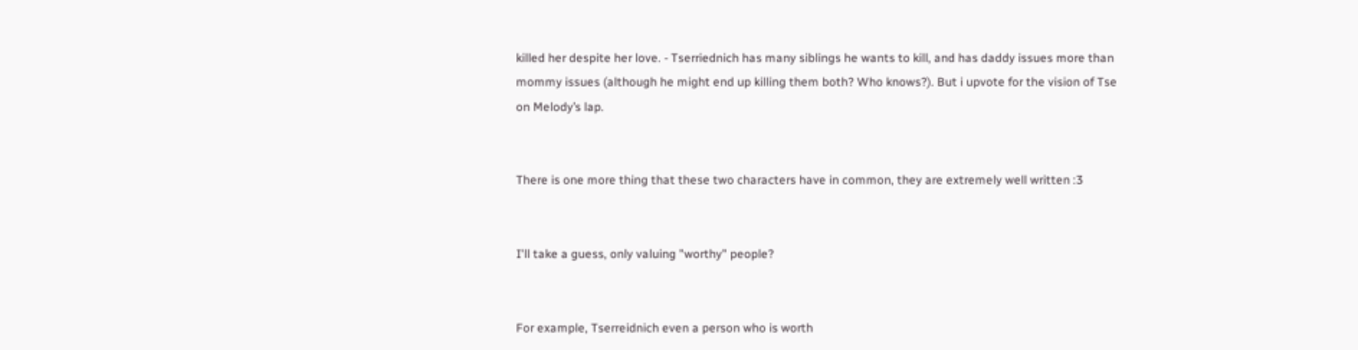killed her despite her love. - Tserriednich has many siblings he wants to kill, and has daddy issues more than mommy issues (although he might end up killing them both? Who knows?). But i upvote for the vision of Tse on Melody’s lap.


There is one more thing that these two characters have in common, they are extremely well written :3


I'll take a guess, only valuing "worthy" people?


For example, Tserreidnich even a person who is worth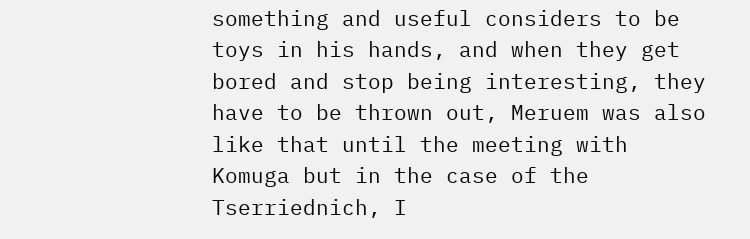something and useful considers to be toys in his hands, and when they get bored and stop being interesting, they have to be thrown out, Meruem was also like that until the meeting with Komuga but in the case of the Tserriednich, I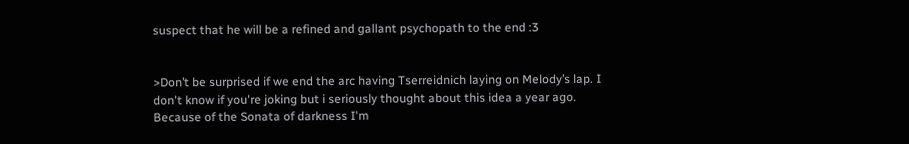suspect that he will be a refined and gallant psychopath to the end :3


>Don’t be surprised if we end the arc having Tserreidnich laying on Melody’s lap. I don't know if you're joking but i seriously thought about this idea a year ago. Because of the Sonata of darkness I'm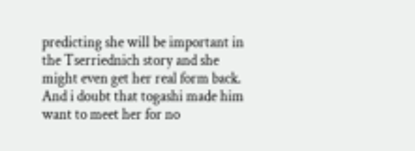predicting she will be important in the Tserriednich story and she might even get her real form back. And i doubt that togashi made him want to meet her for no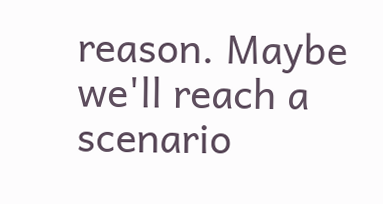reason. Maybe we'll reach a scenario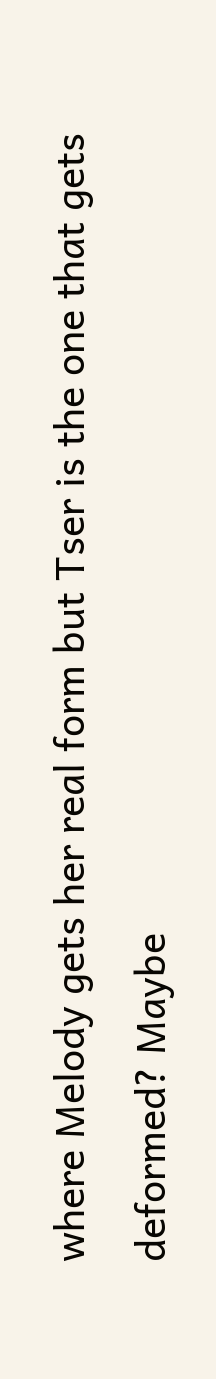where Melody gets her real form but Tser is the one that gets deformed? Maybe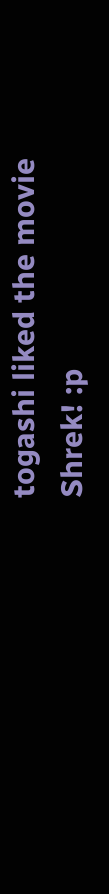togashi liked the movie Shrek! :p